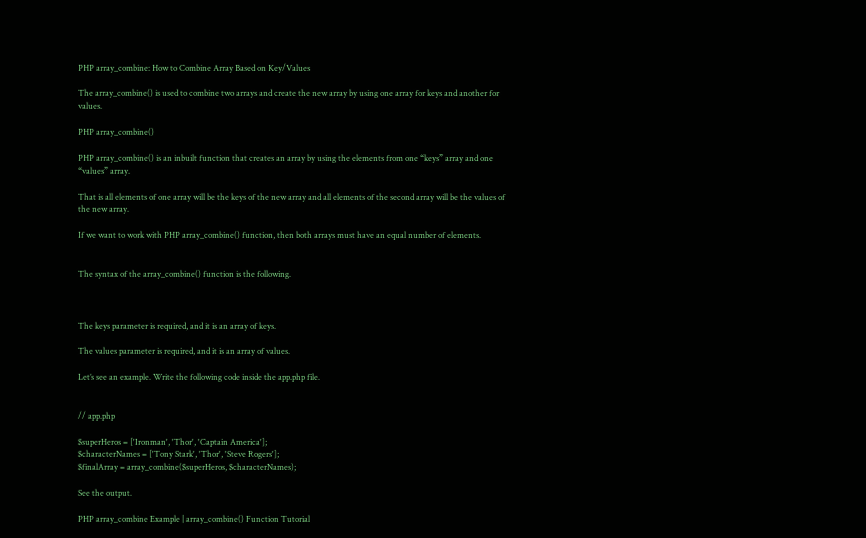PHP array_combine: How to Combine Array Based on Key/Values

The array_combine() is used to combine two arrays and create the new array by using one array for keys and another for values.

PHP array_combine()

PHP array_combine() is an inbuilt function that creates an array by using the elements from one “keys” array and one “values” array.

That is all elements of one array will be the keys of the new array and all elements of the second array will be the values of the new array.

If we want to work with PHP array_combine() function, then both arrays must have an equal number of elements.


The syntax of the array_combine() function is the following.



The keys parameter is required, and it is an array of keys.

The values parameter is required, and it is an array of values.

Let’s see an example. Write the following code inside the app.php file.


// app.php

$superHeros = ['Ironman', 'Thor', 'Captain America'];
$characterNames = ['Tony Stark', 'Thor', 'Steve Rogers'];
$finalArray = array_combine($superHeros, $characterNames);

See the output.

PHP array_combine Example | array_combine() Function Tutorial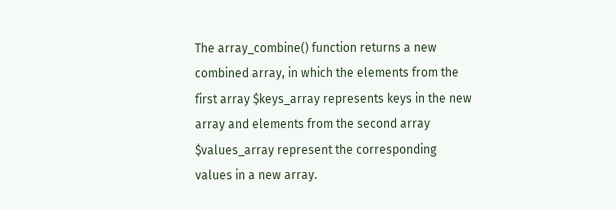The array_combine() function returns a new combined array, in which the elements from the first array $keys_array represents keys in the new array and elements from the second array $values_array represent the corresponding values in a new array.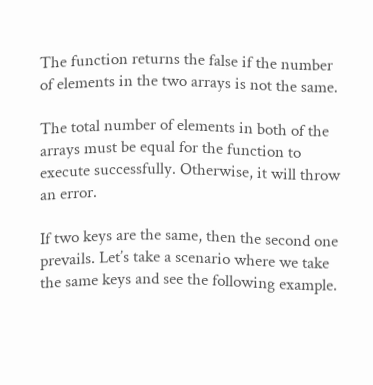The function returns the false if the number of elements in the two arrays is not the same.

The total number of elements in both of the arrays must be equal for the function to execute successfully. Otherwise, it will throw an error.

If two keys are the same, then the second one prevails. Let’s take a scenario where we take the same keys and see the following example.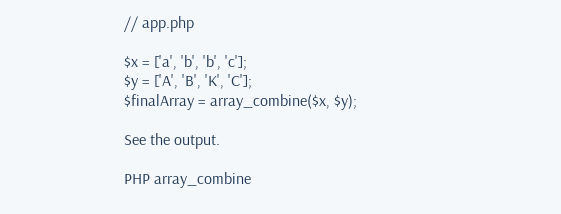// app.php

$x = ['a', 'b', 'b', 'c'];
$y = ['A', 'B', 'K', 'C'];
$finalArray = array_combine($x, $y);

See the output.

PHP array_combine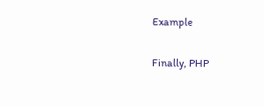Example

Finally, PHP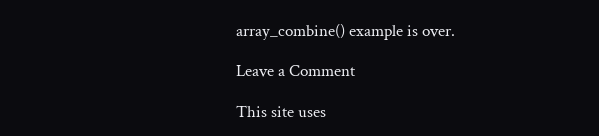array_combine() example is over.

Leave a Comment

This site uses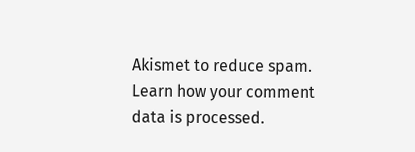Akismet to reduce spam. Learn how your comment data is processed.